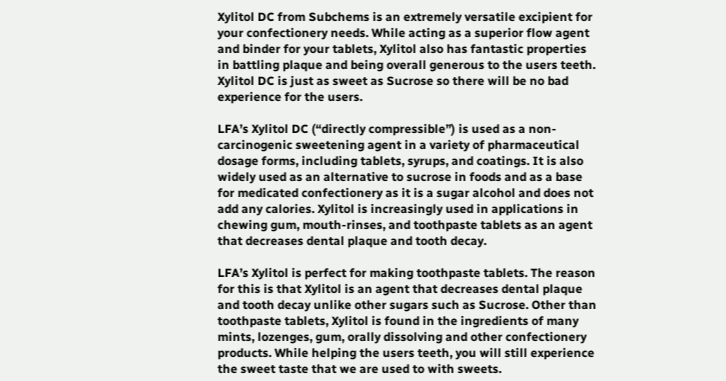Xylitol DC from Subchems is an extremely versatile excipient for your confectionery needs. While acting as a superior flow agent and binder for your tablets, Xylitol also has fantastic properties in battling plaque and being overall generous to the users teeth. Xylitol DC is just as sweet as Sucrose so there will be no bad experience for the users.

LFA’s Xylitol DC (“directly compressible”) is used as a non-carcinogenic sweetening agent in a variety of pharmaceutical dosage forms, including tablets, syrups, and coatings. It is also widely used as an alternative to sucrose in foods and as a base for medicated confectionery as it is a sugar alcohol and does not add any calories. Xylitol is increasingly used in applications in chewing gum, mouth-rinses, and toothpaste tablets as an agent that decreases dental plaque and tooth decay.

LFA’s Xylitol is perfect for making toothpaste tablets. The reason for this is that Xylitol is an agent that decreases dental plaque and tooth decay unlike other sugars such as Sucrose. Other than toothpaste tablets, Xylitol is found in the ingredients of many mints, lozenges, gum, orally dissolving and other confectionery products. While helping the users teeth, you will still experience the sweet taste that we are used to with sweets.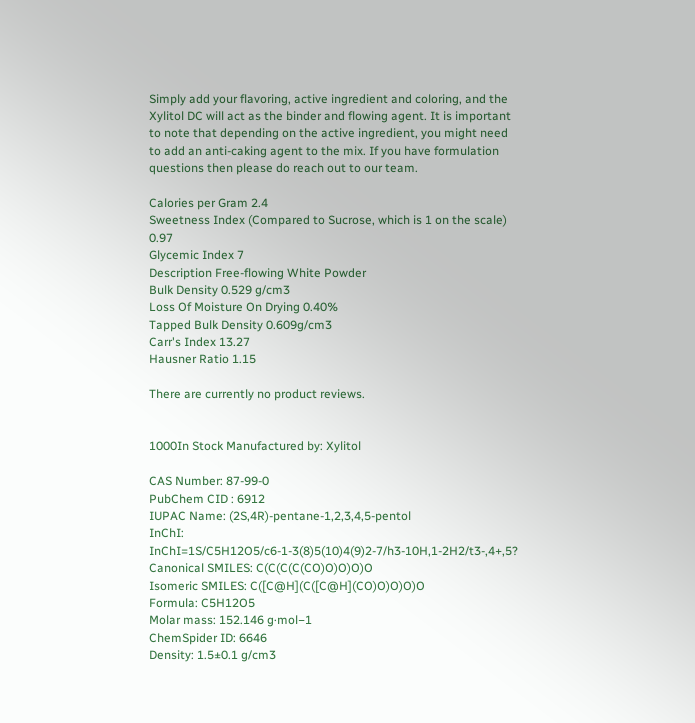Simply add your flavoring, active ingredient and coloring, and the Xylitol DC will act as the binder and flowing agent. It is important to note that depending on the active ingredient, you might need to add an anti-caking agent to the mix. If you have formulation questions then please do reach out to our team.

Calories per Gram 2.4
Sweetness Index (Compared to Sucrose, which is 1 on the scale) 0.97
Glycemic Index 7
Description Free-flowing White Powder
Bulk Density 0.529 g/cm3
Loss Of Moisture On Drying 0.40%
Tapped Bulk Density 0.609g/cm3
Carr's Index 13.27
Hausner Ratio 1.15

There are currently no product reviews.


1000In Stock Manufactured by: Xylitol

CAS Number: 87-99-0
PubChem CID : 6912
IUPAC Name: (2S,4R)-pentane-1,2,3,4,5-pentol
InChI: InChI=1S/C5H12O5/c6-1-3(8)5(10)4(9)2-7/h3-10H,1-2H2/t3-,4+,5?
Canonical SMILES: C(C(C(C(CO)O)O)O)O
Isomeric SMILES: C([C@H](C([C@H](CO)O)O)O)O
Formula: C5H12O5
Molar mass: 152.146 g·mol−1
ChemSpider ID: 6646
Density: 1.5±0.1 g/cm3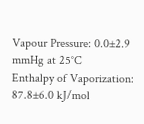Vapour Pressure: 0.0±2.9 mmHg at 25°C
Enthalpy of Vaporization: 87.8±6.0 kJ/mol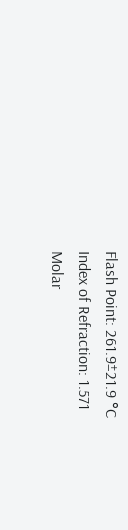Flash Point: 261.9±21.9 °C
Index of Refraction: 1.571
Molar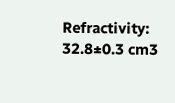Refractivity: 32.8±0.3 cm3